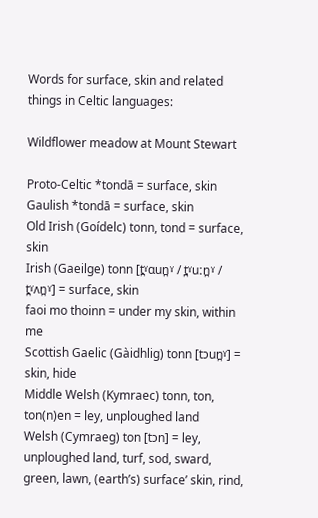Words for surface, skin and related things in Celtic languages:

Wildflower meadow at Mount Stewart

Proto-Celtic *tondā = surface, skin
Gaulish *tondā = surface, skin
Old Irish (Goídelc) tonn, tond = surface, skin
Irish (Gaeilge) tonn [t̪ˠɑun̪ˠ / t̪ˠuːn̪ˠ / t̪ˠʌn̪ˠ] = surface, skin
faoi mo thoinn = under my skin, within me
Scottish Gaelic (Gàidhlig) tonn [tɔun̪ˠ] = skin, hide
Middle Welsh (Kymraec) tonn, ton, ton(n)en = ley, unploughed land
Welsh (Cymraeg) ton [tɔn] = ley, unploughed land, turf, sod, sward, green, lawn, (earth’s) surface’ skin, rind,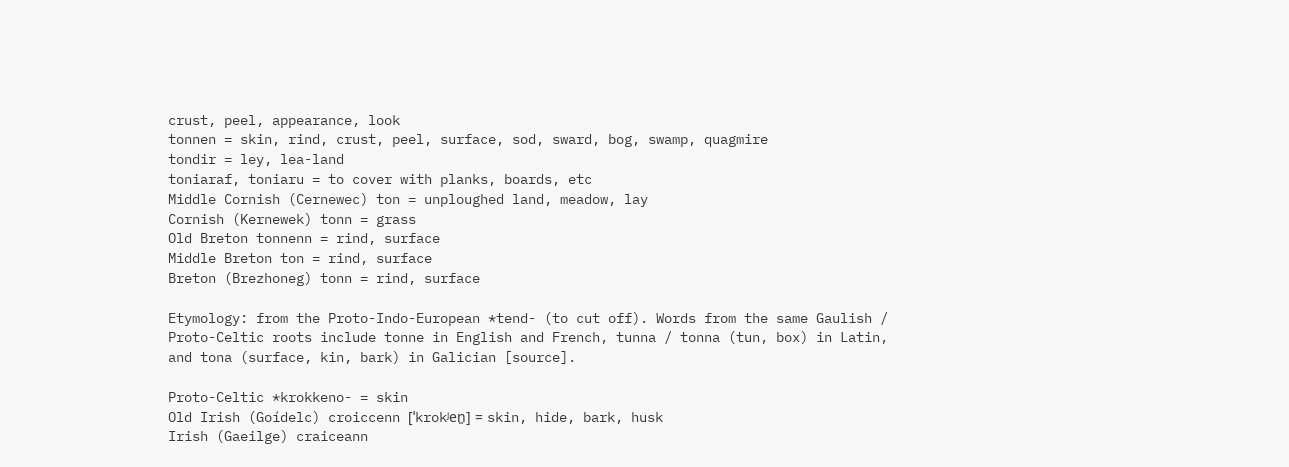crust, peel, appearance, look
tonnen = skin, rind, crust, peel, surface, sod, sward, bog, swamp, quagmire
tondir = ley, lea-land
toniaraf, toniaru = to cover with planks, boards, etc
Middle Cornish (Cernewec) ton = unploughed land, meadow, lay
Cornish (Kernewek) tonn = grass
Old Breton tonnenn = rind, surface
Middle Breton ton = rind, surface
Breton (Brezhoneg) tonn = rind, surface

Etymology: from the Proto-Indo-European *tend- (to cut off). Words from the same Gaulish / Proto-Celtic roots include tonne in English and French, tunna / tonna (tun, box) in Latin, and tona (surface, kin, bark) in Galician [source].

Proto-Celtic *krokkeno- = skin
Old Irish (Goídelc) croiccenn [ˈkrokʲen͈] = skin, hide, bark, husk
Irish (Gaeilge) craiceann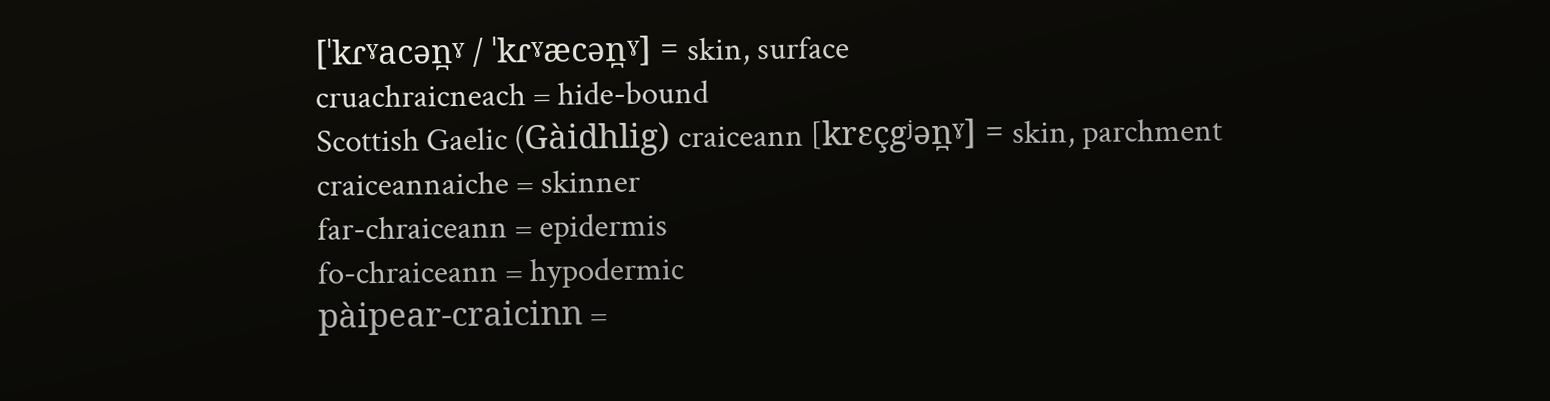[ˈkɾˠacən̪ˠ / ˈkɾˠæcən̪ˠ] = skin, surface
cruachraicneach = hide-bound
Scottish Gaelic (Gàidhlig) craiceann [krɛçgʲən̪ˠ] = skin, parchment
craiceannaiche = skinner
far-chraiceann = epidermis
fo-chraiceann = hypodermic
pàipear-craicinn =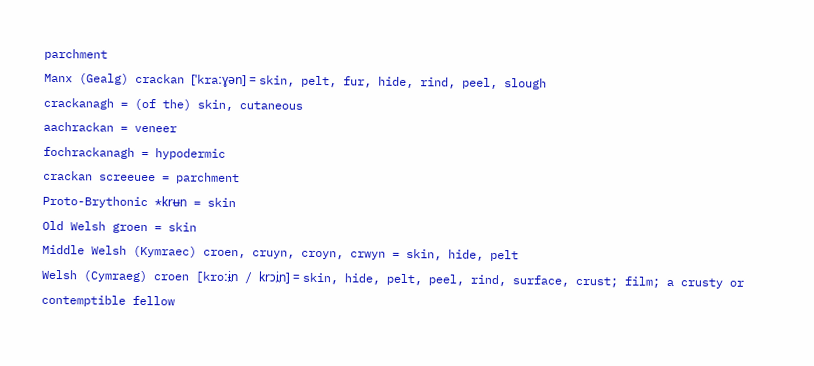parchment
Manx (Gealg) crackan [ˈkraːɣən] = skin, pelt, fur, hide, rind, peel, slough
crackanagh = (of the) skin, cutaneous
aachrackan = veneer
fochrackanagh = hypodermic
crackan screeuee = parchment
Proto-Brythonic *krʉn = skin
Old Welsh groen = skin
Middle Welsh (Kymraec) croen, cruyn, croyn, crwyn = skin, hide, pelt
Welsh (Cymraeg) croen [kroːɨ̯n / krɔi̯n] = skin, hide, pelt, peel, rind, surface, crust; film; a crusty or contemptible fellow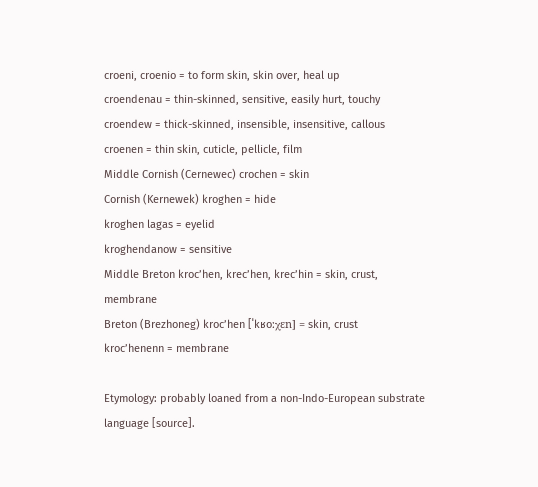croeni, croenio = to form skin, skin over, heal up
croendenau = thin-skinned, sensitive, easily hurt, touchy
croendew = thick-skinned, insensible, insensitive, callous
croenen = thin skin, cuticle, pellicle, film
Middle Cornish (Cernewec) crochen = skin
Cornish (Kernewek) kroghen = hide
kroghen lagas = eyelid
kroghendanow = sensitive
Middle Breton kroc’hen, krec’hen, krec’hin = skin, crust, membrane
Breton (Brezhoneg) kroc’hen [ˈkʁoːχɛn] = skin, crust
kroc’henenn = membrane

Etymology: probably loaned from a non-Indo-European substrate language [source].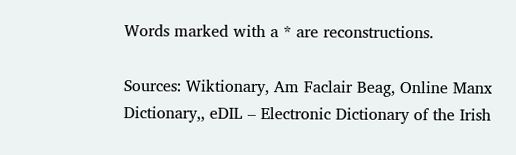Words marked with a * are reconstructions.

Sources: Wiktionary, Am Faclair Beag, Online Manx Dictionary,, eDIL – Electronic Dictionary of the Irish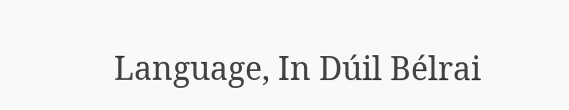Language, In Dúil Bélrai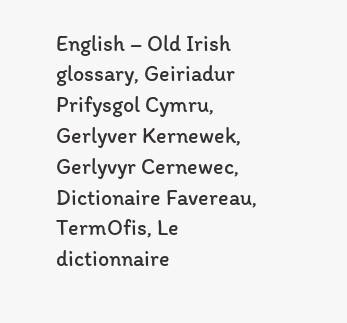English – Old Irish glossary, Geiriadur Prifysgol Cymru, Gerlyver Kernewek, Gerlyvyr Cernewec, Dictionaire Favereau, TermOfis, Le dictionnaire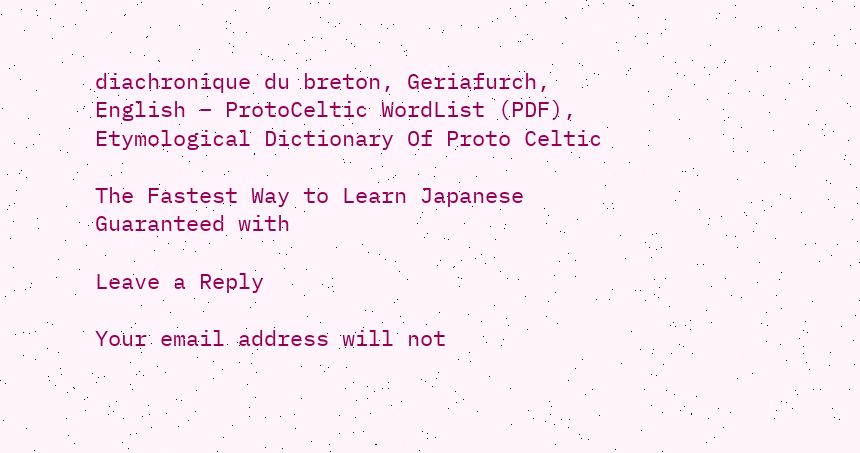diachronique du breton, Geriafurch, English – ProtoCeltic WordList (PDF), Etymological Dictionary Of Proto Celtic

The Fastest Way to Learn Japanese Guaranteed with

Leave a Reply

Your email address will not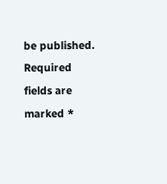be published. Required fields are marked *